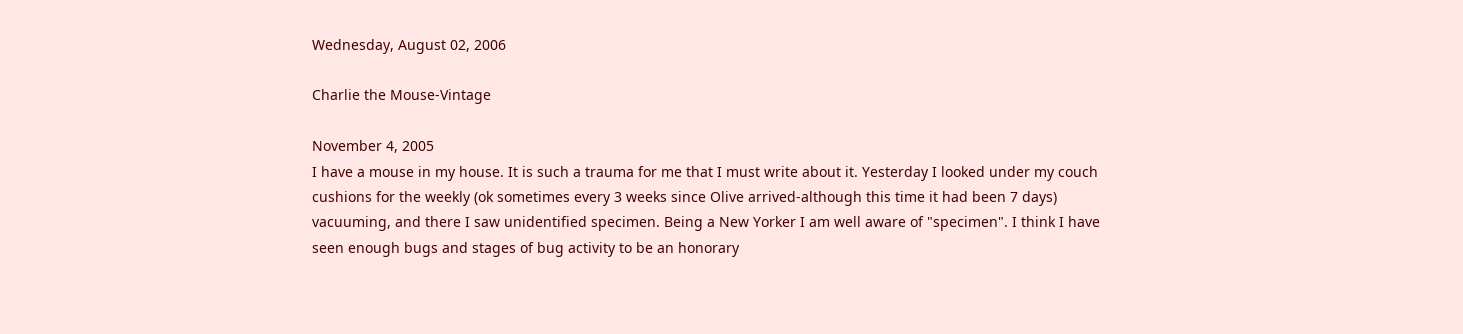Wednesday, August 02, 2006

Charlie the Mouse-Vintage

November 4, 2005
I have a mouse in my house. It is such a trauma for me that I must write about it. Yesterday I looked under my couch cushions for the weekly (ok sometimes every 3 weeks since Olive arrived-although this time it had been 7 days) vacuuming, and there I saw unidentified specimen. Being a New Yorker I am well aware of "specimen". I think I have seen enough bugs and stages of bug activity to be an honorary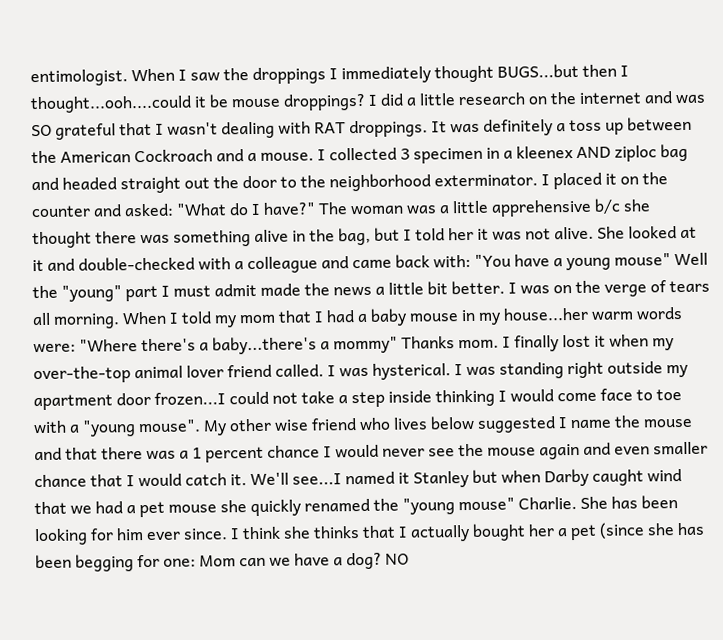entimologist. When I saw the droppings I immediately thought BUGS...but then I thought...ooh....could it be mouse droppings? I did a little research on the internet and was SO grateful that I wasn't dealing with RAT droppings. It was definitely a toss up between the American Cockroach and a mouse. I collected 3 specimen in a kleenex AND ziploc bag and headed straight out the door to the neighborhood exterminator. I placed it on the counter and asked: "What do I have?" The woman was a little apprehensive b/c she thought there was something alive in the bag, but I told her it was not alive. She looked at it and double-checked with a colleague and came back with: "You have a young mouse" Well the "young" part I must admit made the news a little bit better. I was on the verge of tears all morning. When I told my mom that I had a baby mouse in my house...her warm words were: "Where there's a baby...there's a mommy" Thanks mom. I finally lost it when my over-the-top animal lover friend called. I was hysterical. I was standing right outside my apartment door frozen...I could not take a step inside thinking I would come face to toe with a "young mouse". My other wise friend who lives below suggested I name the mouse and that there was a 1 percent chance I would never see the mouse again and even smaller chance that I would catch it. We'll see...I named it Stanley but when Darby caught wind that we had a pet mouse she quickly renamed the "young mouse" Charlie. She has been looking for him ever since. I think she thinks that I actually bought her a pet (since she has been begging for one: Mom can we have a dog? NO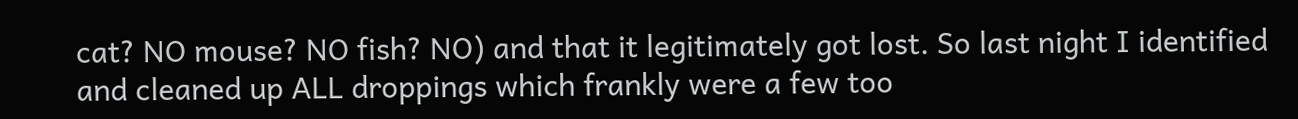cat? NO mouse? NO fish? NO) and that it legitimately got lost. So last night I identified and cleaned up ALL droppings which frankly were a few too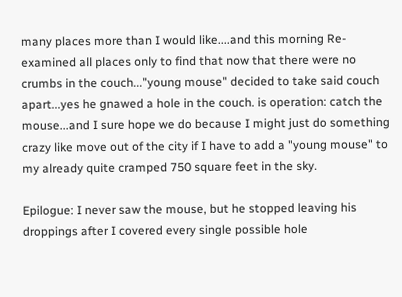many places more than I would like....and this morning Re-examined all places only to find that now that there were no crumbs in the couch..."young mouse" decided to take said couch apart...yes he gnawed a hole in the couch. is operation: catch the mouse...and I sure hope we do because I might just do something crazy like move out of the city if I have to add a "young mouse" to my already quite cramped 750 square feet in the sky.

Epilogue: I never saw the mouse, but he stopped leaving his droppings after I covered every single possible hole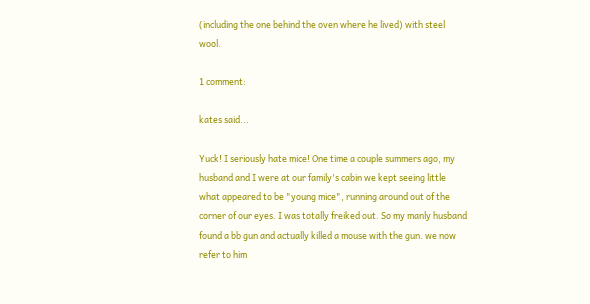(including the one behind the oven where he lived) with steel wool.

1 comment:

kates said...

Yuck! I seriously hate mice! One time a couple summers ago, my husband and I were at our family's cabin we kept seeing little what appeared to be "young mice", running around out of the corner of our eyes. I was totally freiked out. So my manly husband found a bb gun and actually killed a mouse with the gun. we now refer to him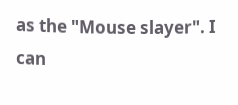as the "Mouse slayer". I can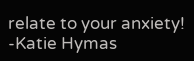relate to your anxiety!
-Katie Hymas